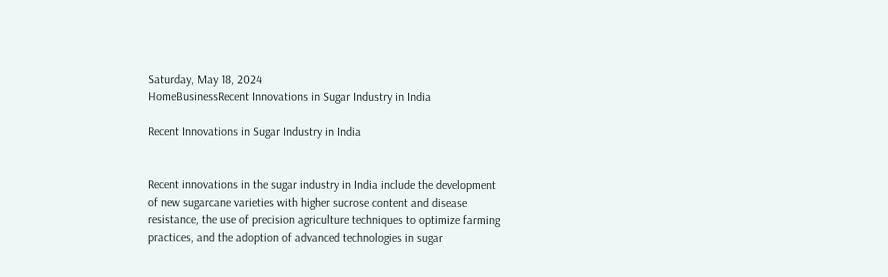Saturday, May 18, 2024
HomeBusinessRecent Innovations in Sugar Industry in India

Recent Innovations in Sugar Industry in India


Recent innovations in the sugar industry in India include the development of new sugarcane varieties with higher sucrose content and disease resistance, the use of precision agriculture techniques to optimize farming practices, and the adoption of advanced technologies in sugar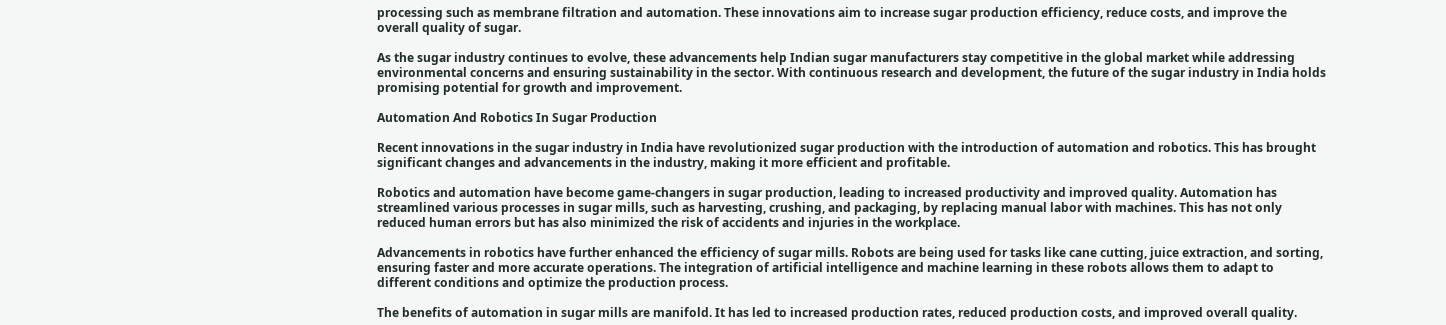processing such as membrane filtration and automation. These innovations aim to increase sugar production efficiency, reduce costs, and improve the overall quality of sugar.

As the sugar industry continues to evolve, these advancements help Indian sugar manufacturers stay competitive in the global market while addressing environmental concerns and ensuring sustainability in the sector. With continuous research and development, the future of the sugar industry in India holds promising potential for growth and improvement.

Automation And Robotics In Sugar Production

Recent innovations in the sugar industry in India have revolutionized sugar production with the introduction of automation and robotics. This has brought significant changes and advancements in the industry, making it more efficient and profitable.

Robotics and automation have become game-changers in sugar production, leading to increased productivity and improved quality. Automation has streamlined various processes in sugar mills, such as harvesting, crushing, and packaging, by replacing manual labor with machines. This has not only reduced human errors but has also minimized the risk of accidents and injuries in the workplace.

Advancements in robotics have further enhanced the efficiency of sugar mills. Robots are being used for tasks like cane cutting, juice extraction, and sorting, ensuring faster and more accurate operations. The integration of artificial intelligence and machine learning in these robots allows them to adapt to different conditions and optimize the production process.

The benefits of automation in sugar mills are manifold. It has led to increased production rates, reduced production costs, and improved overall quality.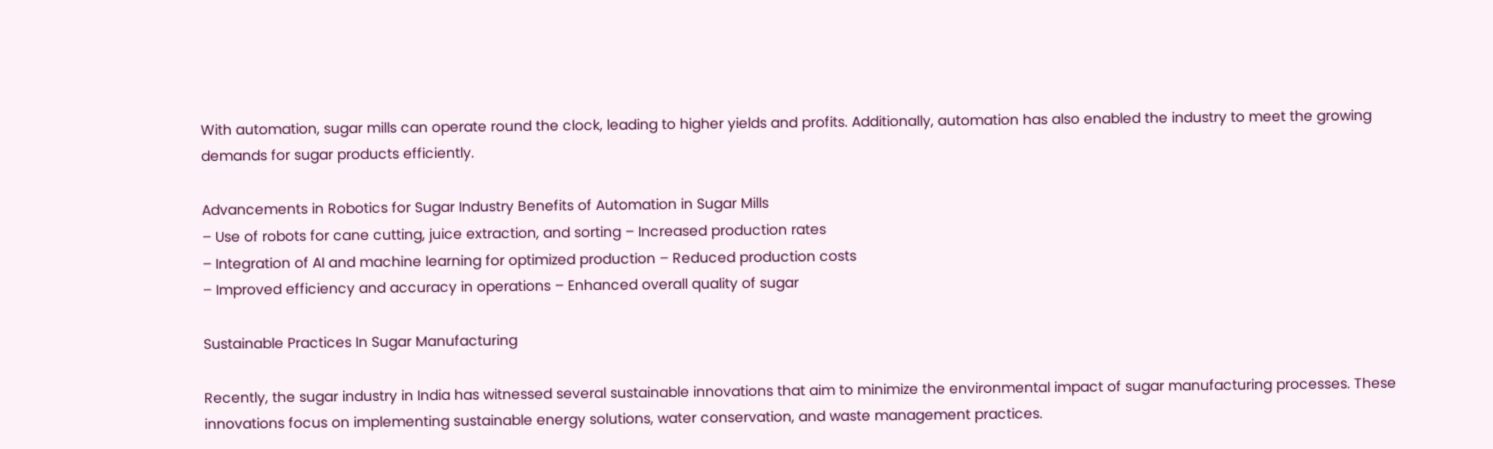With automation, sugar mills can operate round the clock, leading to higher yields and profits. Additionally, automation has also enabled the industry to meet the growing demands for sugar products efficiently.

Advancements in Robotics for Sugar Industry Benefits of Automation in Sugar Mills
– Use of robots for cane cutting, juice extraction, and sorting – Increased production rates
– Integration of AI and machine learning for optimized production – Reduced production costs
– Improved efficiency and accuracy in operations – Enhanced overall quality of sugar

Sustainable Practices In Sugar Manufacturing

Recently, the sugar industry in India has witnessed several sustainable innovations that aim to minimize the environmental impact of sugar manufacturing processes. These innovations focus on implementing sustainable energy solutions, water conservation, and waste management practices.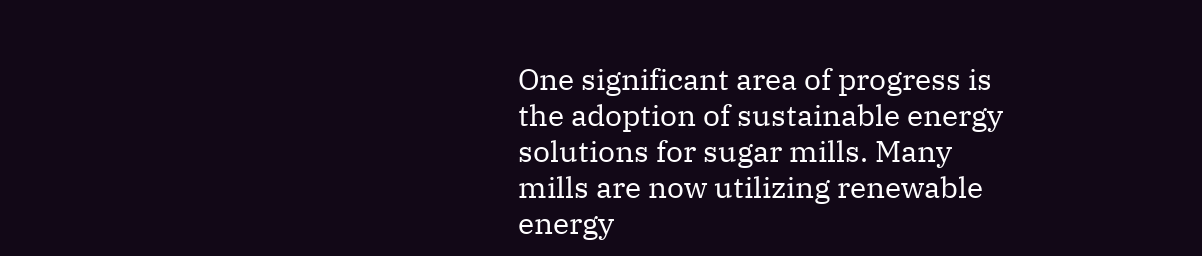One significant area of progress is the adoption of sustainable energy solutions for sugar mills. Many mills are now utilizing renewable energy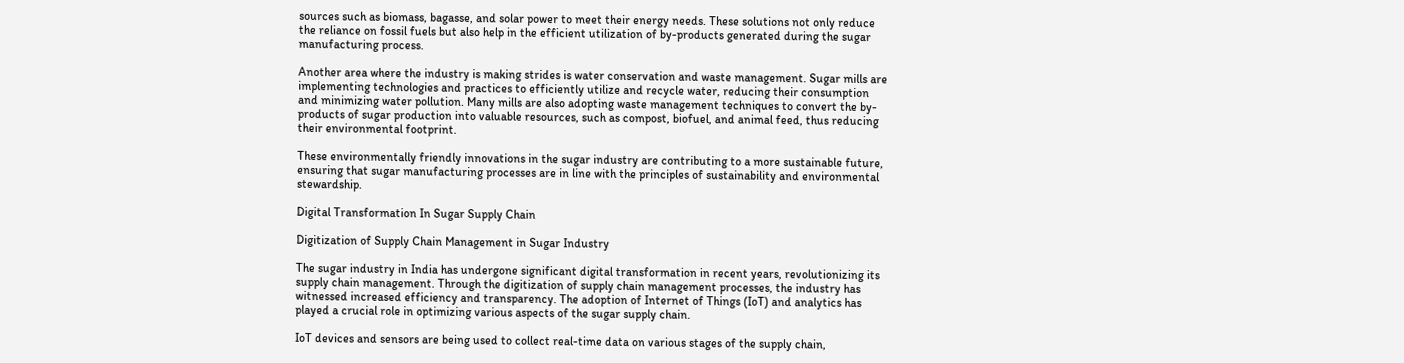sources such as biomass, bagasse, and solar power to meet their energy needs. These solutions not only reduce the reliance on fossil fuels but also help in the efficient utilization of by-products generated during the sugar manufacturing process.

Another area where the industry is making strides is water conservation and waste management. Sugar mills are implementing technologies and practices to efficiently utilize and recycle water, reducing their consumption and minimizing water pollution. Many mills are also adopting waste management techniques to convert the by-products of sugar production into valuable resources, such as compost, biofuel, and animal feed, thus reducing their environmental footprint.

These environmentally friendly innovations in the sugar industry are contributing to a more sustainable future, ensuring that sugar manufacturing processes are in line with the principles of sustainability and environmental stewardship.

Digital Transformation In Sugar Supply Chain

Digitization of Supply Chain Management in Sugar Industry

The sugar industry in India has undergone significant digital transformation in recent years, revolutionizing its supply chain management. Through the digitization of supply chain management processes, the industry has witnessed increased efficiency and transparency. The adoption of Internet of Things (IoT) and analytics has played a crucial role in optimizing various aspects of the sugar supply chain.

IoT devices and sensors are being used to collect real-time data on various stages of the supply chain,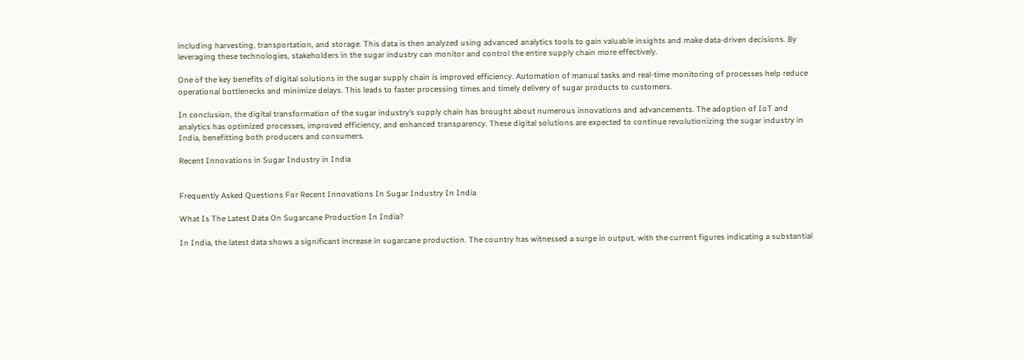including harvesting, transportation, and storage. This data is then analyzed using advanced analytics tools to gain valuable insights and make data-driven decisions. By leveraging these technologies, stakeholders in the sugar industry can monitor and control the entire supply chain more effectively.

One of the key benefits of digital solutions in the sugar supply chain is improved efficiency. Automation of manual tasks and real-time monitoring of processes help reduce operational bottlenecks and minimize delays. This leads to faster processing times and timely delivery of sugar products to customers.

In conclusion, the digital transformation of the sugar industry’s supply chain has brought about numerous innovations and advancements. The adoption of IoT and analytics has optimized processes, improved efficiency, and enhanced transparency. These digital solutions are expected to continue revolutionizing the sugar industry in India, benefitting both producers and consumers.

Recent Innovations in Sugar Industry in India


Frequently Asked Questions For Recent Innovations In Sugar Industry In India

What Is The Latest Data On Sugarcane Production In India?

In India, the latest data shows a significant increase in sugarcane production. The country has witnessed a surge in output, with the current figures indicating a substantial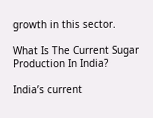growth in this sector.

What Is The Current Sugar Production In India?

India’s current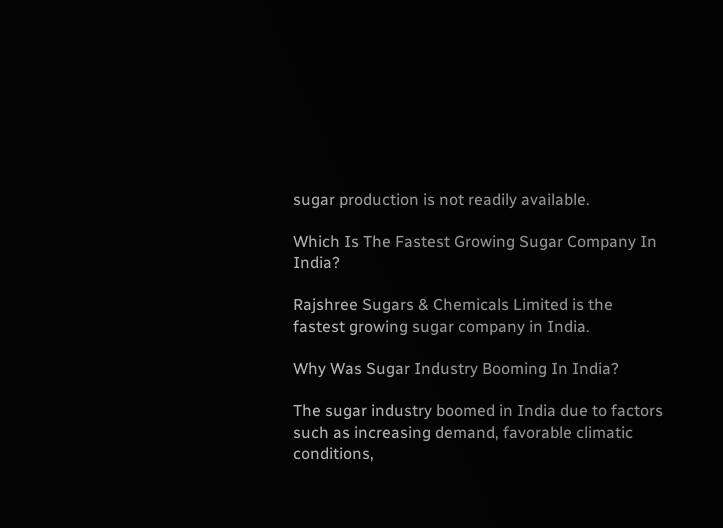sugar production is not readily available.

Which Is The Fastest Growing Sugar Company In India?

Rajshree Sugars & Chemicals Limited is the fastest growing sugar company in India.

Why Was Sugar Industry Booming In India?

The sugar industry boomed in India due to factors such as increasing demand, favorable climatic conditions,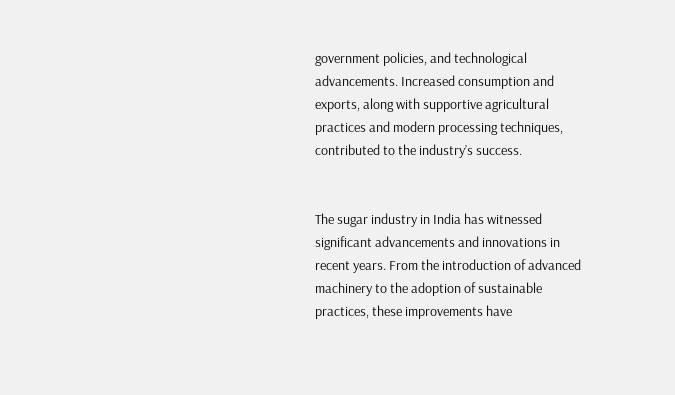government policies, and technological advancements. Increased consumption and exports, along with supportive agricultural practices and modern processing techniques, contributed to the industry’s success.


The sugar industry in India has witnessed significant advancements and innovations in recent years. From the introduction of advanced machinery to the adoption of sustainable practices, these improvements have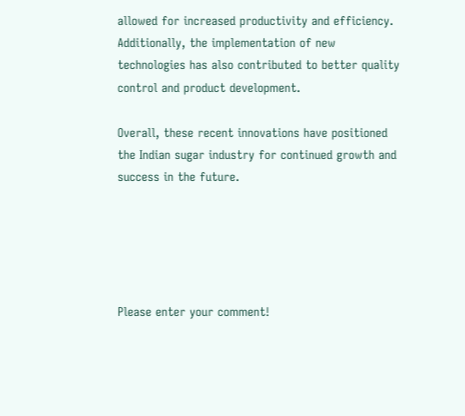allowed for increased productivity and efficiency. Additionally, the implementation of new technologies has also contributed to better quality control and product development.

Overall, these recent innovations have positioned the Indian sugar industry for continued growth and success in the future.





Please enter your comment!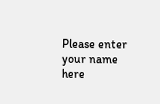Please enter your name here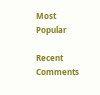Most Popular

Recent Comments